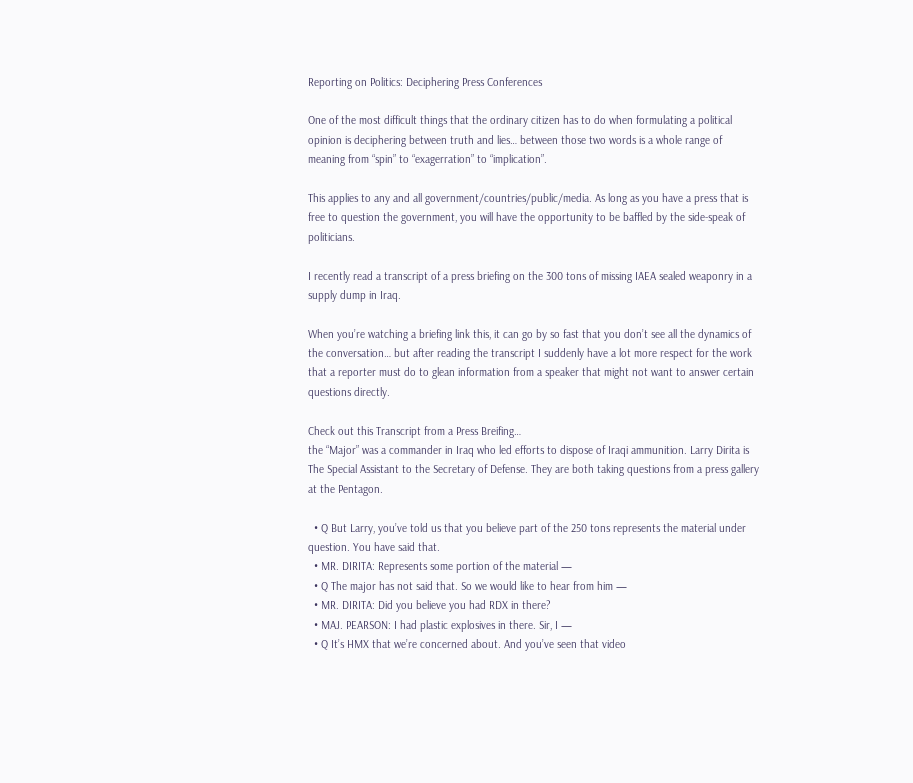Reporting on Politics: Deciphering Press Conferences

One of the most difficult things that the ordinary citizen has to do when formulating a political opinion is deciphering between truth and lies… between those two words is a whole range of meaning from “spin” to “exagerration” to “implication”.

This applies to any and all government/countries/public/media. As long as you have a press that is free to question the government, you will have the opportunity to be baffled by the side-speak of politicians.

I recently read a transcript of a press briefing on the 300 tons of missing IAEA sealed weaponry in a supply dump in Iraq.

When you’re watching a briefing link this, it can go by so fast that you don’t see all the dynamics of the conversation… but after reading the transcript I suddenly have a lot more respect for the work that a reporter must do to glean information from a speaker that might not want to answer certain questions directly.

Check out this Transcript from a Press Breifing…
the “Major” was a commander in Iraq who led efforts to dispose of Iraqi ammunition. Larry Dirita is The Special Assistant to the Secretary of Defense. They are both taking questions from a press gallery at the Pentagon.

  • Q But Larry, you’ve told us that you believe part of the 250 tons represents the material under question. You have said that.
  • MR. DIRITA: Represents some portion of the material —
  • Q The major has not said that. So we would like to hear from him —
  • MR. DIRITA: Did you believe you had RDX in there?
  • MAJ. PEARSON: I had plastic explosives in there. Sir, I —
  • Q It’s HMX that we’re concerned about. And you’ve seen that video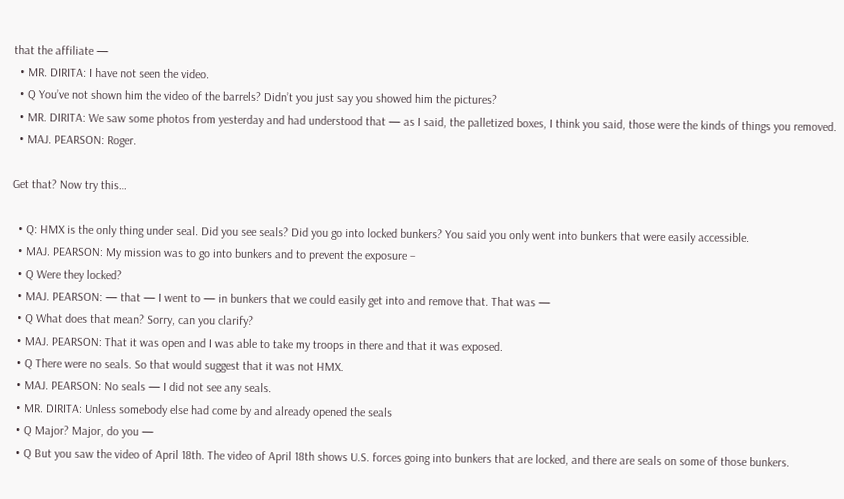that the affiliate —
  • MR. DIRITA: I have not seen the video.
  • Q You’ve not shown him the video of the barrels? Didn’t you just say you showed him the pictures?
  • MR. DIRITA: We saw some photos from yesterday and had understood that — as I said, the palletized boxes, I think you said, those were the kinds of things you removed.
  • MAJ. PEARSON: Roger.

Get that? Now try this…

  • Q: HMX is the only thing under seal. Did you see seals? Did you go into locked bunkers? You said you only went into bunkers that were easily accessible.
  • MAJ. PEARSON: My mission was to go into bunkers and to prevent the exposure –
  • Q Were they locked?
  • MAJ. PEARSON: — that — I went to — in bunkers that we could easily get into and remove that. That was —
  • Q What does that mean? Sorry, can you clarify?
  • MAJ. PEARSON: That it was open and I was able to take my troops in there and that it was exposed.
  • Q There were no seals. So that would suggest that it was not HMX.
  • MAJ. PEARSON: No seals — I did not see any seals.
  • MR. DIRITA: Unless somebody else had come by and already opened the seals
  • Q Major? Major, do you —
  • Q But you saw the video of April 18th. The video of April 18th shows U.S. forces going into bunkers that are locked, and there are seals on some of those bunkers.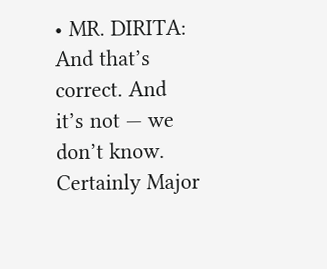• MR. DIRITA: And that’s correct. And it’s not — we don’t know. Certainly Major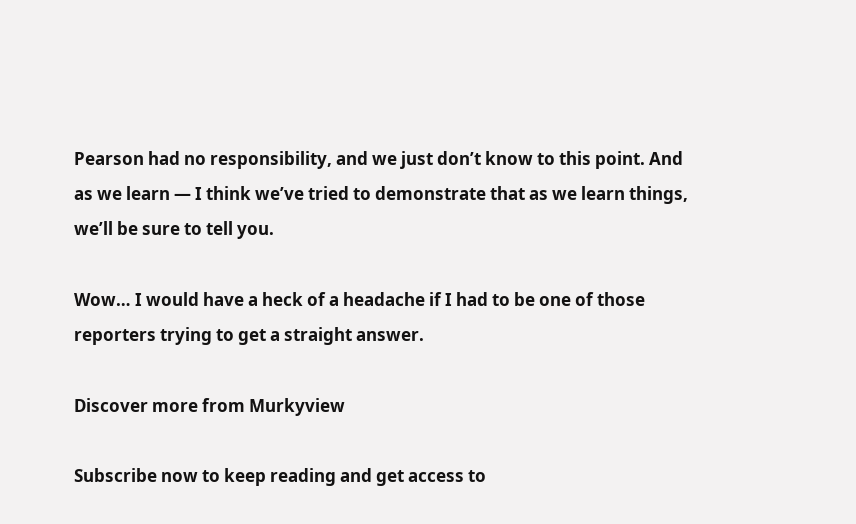Pearson had no responsibility, and we just don’t know to this point. And as we learn — I think we’ve tried to demonstrate that as we learn things, we’ll be sure to tell you.

Wow… I would have a heck of a headache if I had to be one of those reporters trying to get a straight answer.

Discover more from Murkyview

Subscribe now to keep reading and get access to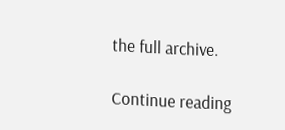the full archive.

Continue reading